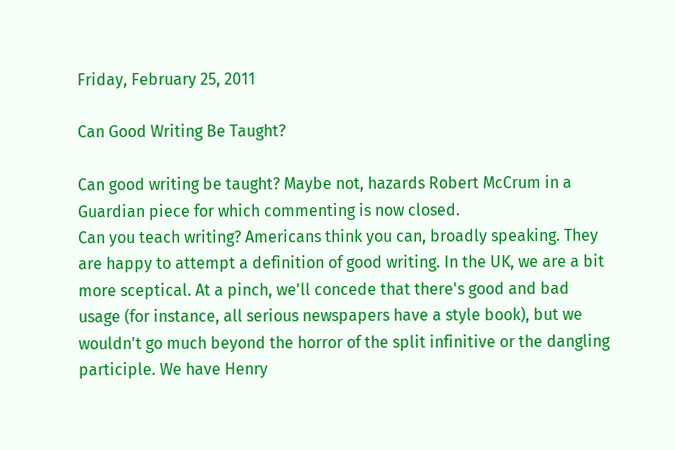Friday, February 25, 2011

Can Good Writing Be Taught?

Can good writing be taught? Maybe not, hazards Robert McCrum in a Guardian piece for which commenting is now closed.
Can you teach writing? Americans think you can, broadly speaking. They are happy to attempt a definition of good writing. In the UK, we are a bit more sceptical. At a pinch, we'll concede that there's good and bad usage (for instance, all serious newspapers have a style book), but we wouldn't go much beyond the horror of the split infinitive or the dangling participle. We have Henry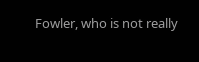Fowler, who is not really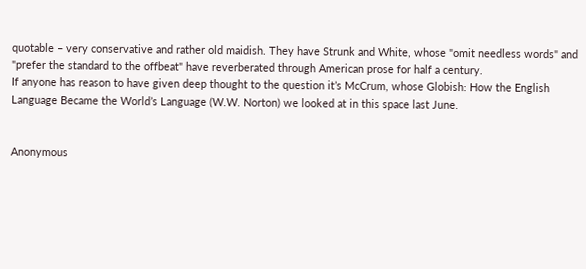quotable – very conservative and rather old maidish. They have Strunk and White, whose "omit needless words" and "prefer the standard to the offbeat" have reverberated through American prose for half a century.
If anyone has reason to have given deep thought to the question it’s McCrum, whose Globish: How the English Language Became the World’s Language (W.W. Norton) we looked at in this space last June.


Anonymous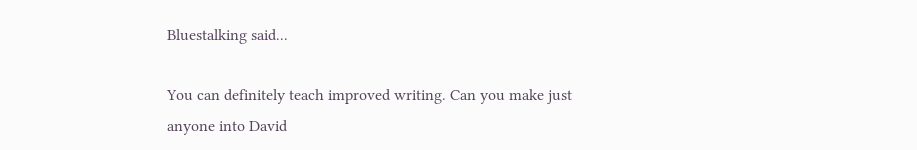Bluestalking said...

You can definitely teach improved writing. Can you make just anyone into David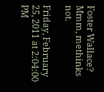Foster Wallace? Mmm, methinks not.

Friday, February 25, 2011 at 2:04:00 PM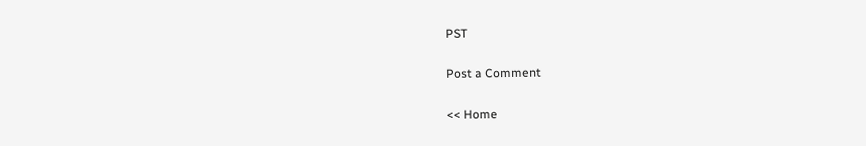PST

Post a Comment

<< Home